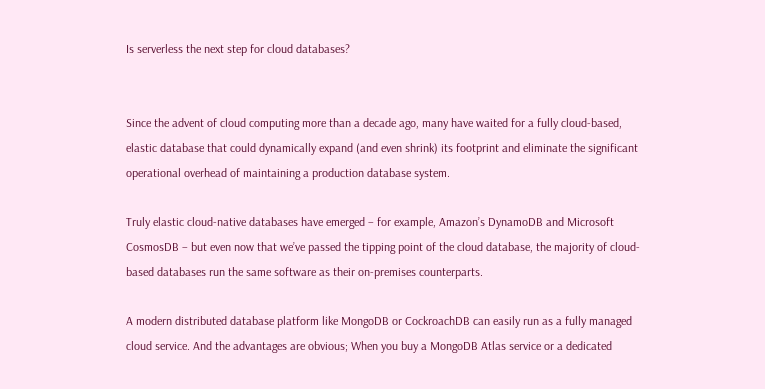Is serverless the next step for cloud databases?


Since the advent of cloud computing more than a decade ago, many have waited for a fully cloud-based, elastic database that could dynamically expand (and even shrink) its footprint and eliminate the significant operational overhead of maintaining a production database system.

Truly elastic cloud-native databases have emerged – for example, Amazon’s DynamoDB and Microsoft CosmosDB – but even now that we’ve passed the tipping point of the cloud database, the majority of cloud-based databases run the same software as their on-premises counterparts.

A modern distributed database platform like MongoDB or CockroachDB can easily run as a fully managed cloud service. And the advantages are obvious; When you buy a MongoDB Atlas service or a dedicated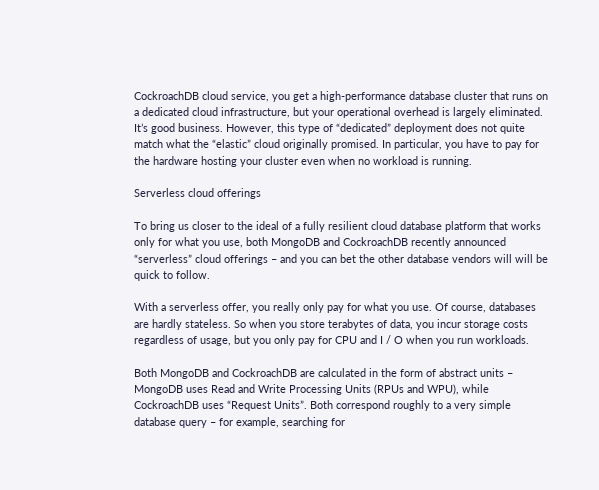CockroachDB cloud service, you get a high-performance database cluster that runs on a dedicated cloud infrastructure, but your operational overhead is largely eliminated. It’s good business. However, this type of “dedicated” deployment does not quite match what the “elastic” cloud originally promised. In particular, you have to pay for the hardware hosting your cluster even when no workload is running.

Serverless cloud offerings

To bring us closer to the ideal of a fully resilient cloud database platform that works only for what you use, both MongoDB and CockroachDB recently announced “serverless” cloud offerings – and you can bet the other database vendors will will be quick to follow.

With a serverless offer, you really only pay for what you use. Of course, databases are hardly stateless. So when you store terabytes of data, you incur storage costs regardless of usage, but you only pay for CPU and I / O when you run workloads.

Both MongoDB and CockroachDB are calculated in the form of abstract units – MongoDB uses Read and Write Processing Units (RPUs and WPU), while CockroachDB uses “Request Units”. Both correspond roughly to a very simple database query – for example, searching for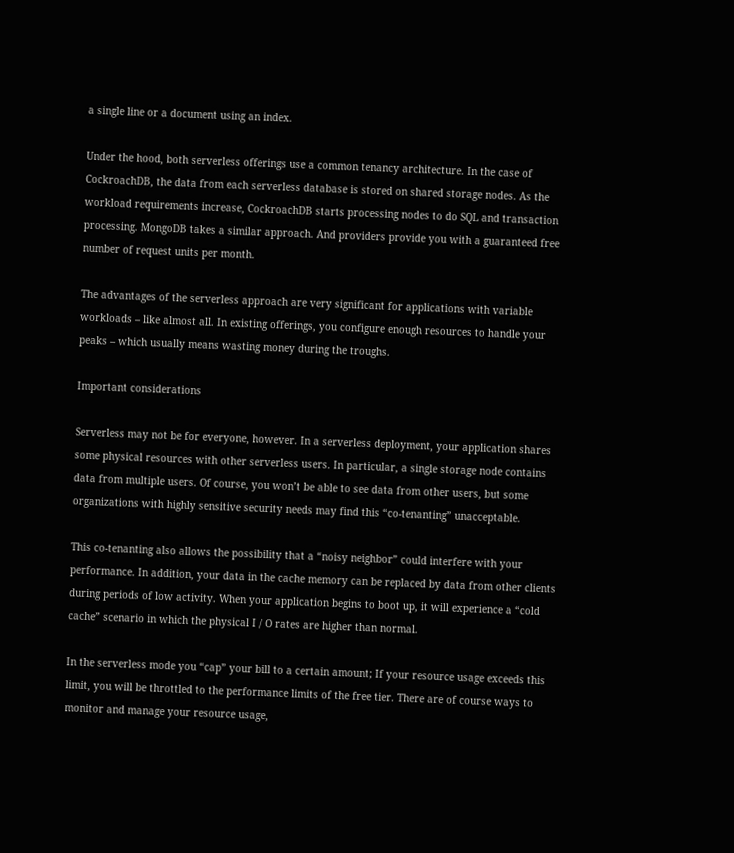a single line or a document using an index.

Under the hood, both serverless offerings use a common tenancy architecture. In the case of CockroachDB, the data from each serverless database is stored on shared storage nodes. As the workload requirements increase, CockroachDB starts processing nodes to do SQL and transaction processing. MongoDB takes a similar approach. And providers provide you with a guaranteed free number of request units per month.

The advantages of the serverless approach are very significant for applications with variable workloads – like almost all. In existing offerings, you configure enough resources to handle your peaks – which usually means wasting money during the troughs.

Important considerations

Serverless may not be for everyone, however. In a serverless deployment, your application shares some physical resources with other serverless users. In particular, a single storage node contains data from multiple users. Of course, you won’t be able to see data from other users, but some organizations with highly sensitive security needs may find this “co-tenanting” unacceptable.

This co-tenanting also allows the possibility that a “noisy neighbor” could interfere with your performance. In addition, your data in the cache memory can be replaced by data from other clients during periods of low activity. When your application begins to boot up, it will experience a “cold cache” scenario in which the physical I / O rates are higher than normal.

In the serverless mode you “cap” your bill to a certain amount; If your resource usage exceeds this limit, you will be throttled to the performance limits of the free tier. There are of course ways to monitor and manage your resource usage,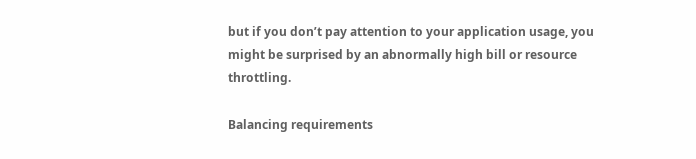but if you don’t pay attention to your application usage, you might be surprised by an abnormally high bill or resource throttling.

Balancing requirements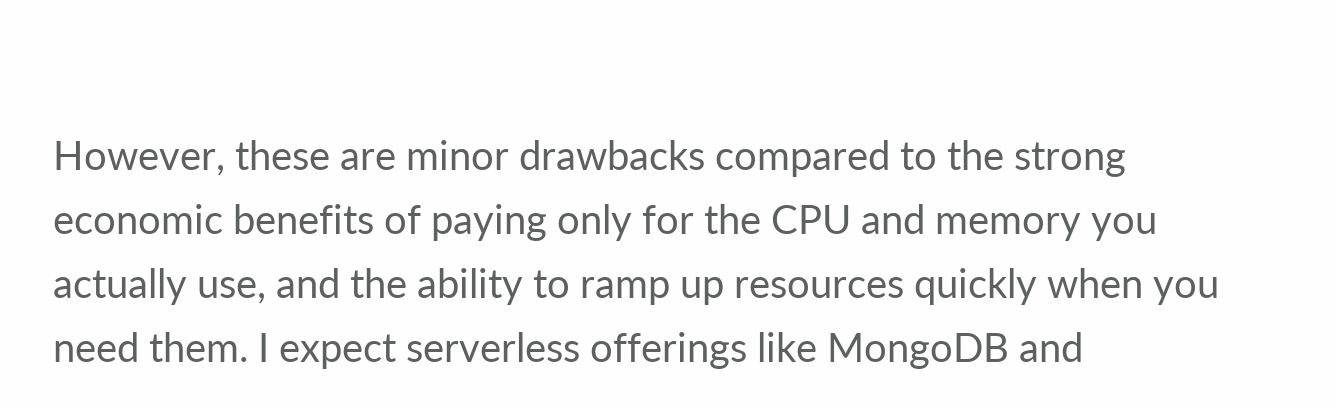However, these are minor drawbacks compared to the strong economic benefits of paying only for the CPU and memory you actually use, and the ability to ramp up resources quickly when you need them. I expect serverless offerings like MongoDB and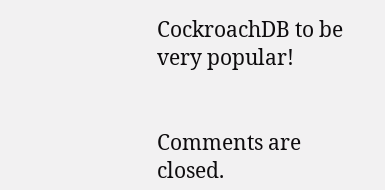CockroachDB to be very popular!


Comments are closed.